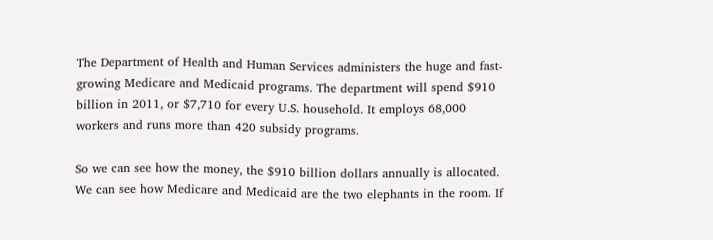The Department of Health and Human Services administers the huge and fast-growing Medicare and Medicaid programs. The department will spend $910 billion in 2011, or $7,710 for every U.S. household. It employs 68,000 workers and runs more than 420 subsidy programs.

So we can see how the money, the $910 billion dollars annually is allocated. We can see how Medicare and Medicaid are the two elephants in the room. If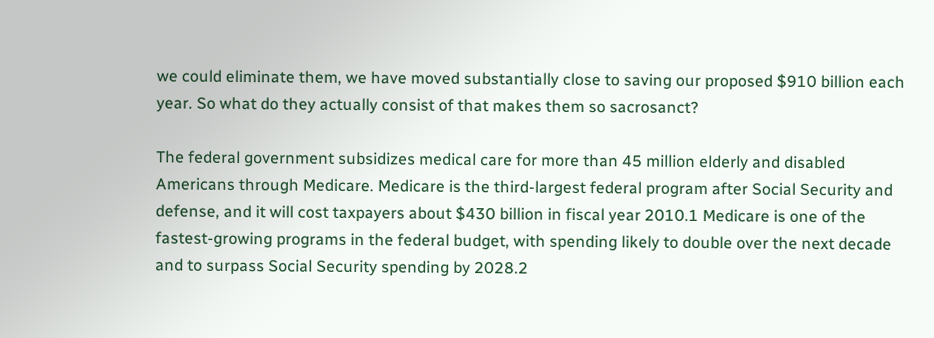we could eliminate them, we have moved substantially close to saving our proposed $910 billion each year. So what do they actually consist of that makes them so sacrosanct?

The federal government subsidizes medical care for more than 45 million elderly and disabled Americans through Medicare. Medicare is the third-largest federal program after Social Security and defense, and it will cost taxpayers about $430 billion in fiscal year 2010.1 Medicare is one of the fastest-growing programs in the federal budget, with spending likely to double over the next decade and to surpass Social Security spending by 2028.2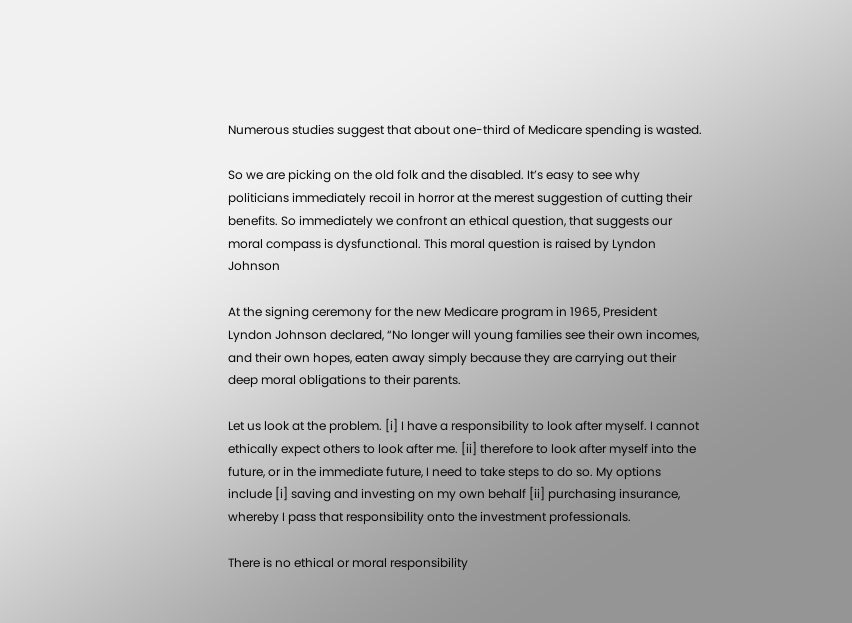Numerous studies suggest that about one-third of Medicare spending is wasted.

So we are picking on the old folk and the disabled. It’s easy to see why politicians immediately recoil in horror at the merest suggestion of cutting their benefits. So immediately we confront an ethical question, that suggests our moral compass is dysfunctional. This moral question is raised by Lyndon Johnson

At the signing ceremony for the new Medicare program in 1965, President Lyndon Johnson declared, “No longer will young families see their own incomes, and their own hopes, eaten away simply because they are carrying out their deep moral obligations to their parents.

Let us look at the problem. [i] I have a responsibility to look after myself. I cannot ethically expect others to look after me. [ii] therefore to look after myself into the future, or in the immediate future, I need to take steps to do so. My options include [i] saving and investing on my own behalf [ii] purchasing insurance, whereby I pass that responsibility onto the investment professionals.

There is no ethical or moral responsibility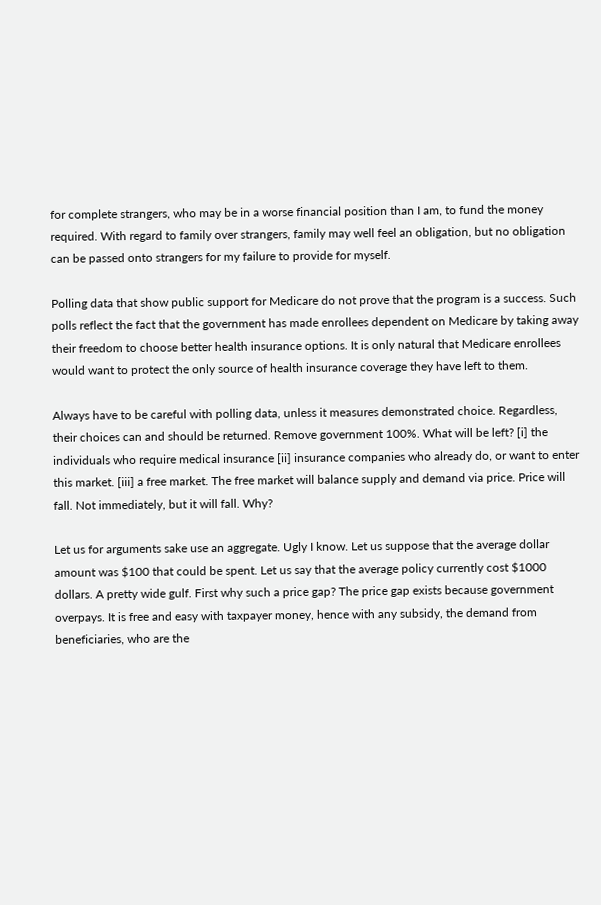for complete strangers, who may be in a worse financial position than I am, to fund the money required. With regard to family over strangers, family may well feel an obligation, but no obligation can be passed onto strangers for my failure to provide for myself.

Polling data that show public support for Medicare do not prove that the program is a success. Such polls reflect the fact that the government has made enrollees dependent on Medicare by taking away their freedom to choose better health insurance options. It is only natural that Medicare enrollees would want to protect the only source of health insurance coverage they have left to them.

Always have to be careful with polling data, unless it measures demonstrated choice. Regardless, their choices can and should be returned. Remove government 100%. What will be left? [i] the individuals who require medical insurance [ii] insurance companies who already do, or want to enter this market. [iii] a free market. The free market will balance supply and demand via price. Price will fall. Not immediately, but it will fall. Why?

Let us for arguments sake use an aggregate. Ugly I know. Let us suppose that the average dollar amount was $100 that could be spent. Let us say that the average policy currently cost $1000 dollars. A pretty wide gulf. First why such a price gap? The price gap exists because government overpays. It is free and easy with taxpayer money, hence with any subsidy, the demand from beneficiaries, who are the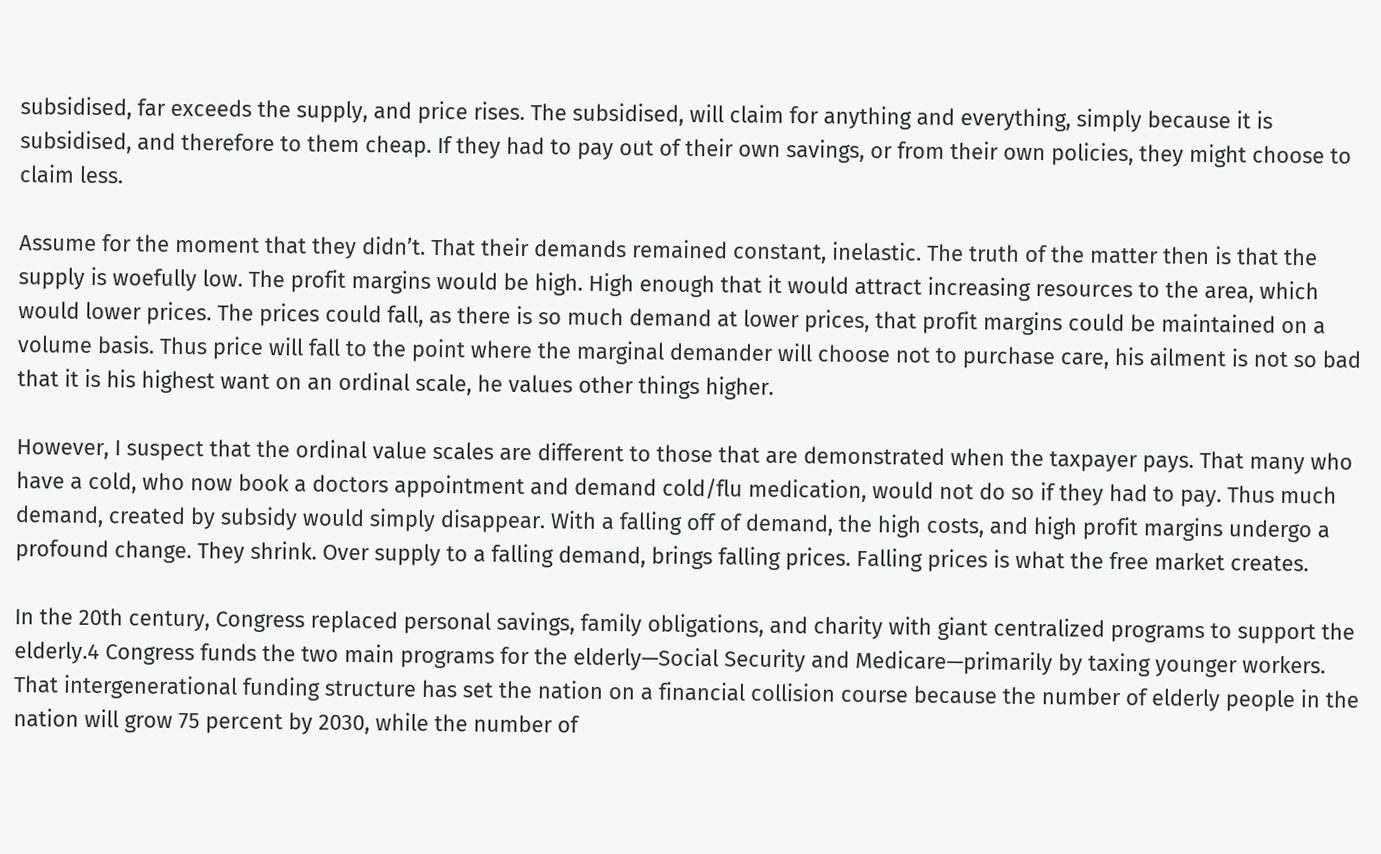subsidised, far exceeds the supply, and price rises. The subsidised, will claim for anything and everything, simply because it is subsidised, and therefore to them cheap. If they had to pay out of their own savings, or from their own policies, they might choose to claim less.

Assume for the moment that they didn’t. That their demands remained constant, inelastic. The truth of the matter then is that the supply is woefully low. The profit margins would be high. High enough that it would attract increasing resources to the area, which would lower prices. The prices could fall, as there is so much demand at lower prices, that profit margins could be maintained on a volume basis. Thus price will fall to the point where the marginal demander will choose not to purchase care, his ailment is not so bad that it is his highest want on an ordinal scale, he values other things higher.

However, I suspect that the ordinal value scales are different to those that are demonstrated when the taxpayer pays. That many who have a cold, who now book a doctors appointment and demand cold/flu medication, would not do so if they had to pay. Thus much demand, created by subsidy would simply disappear. With a falling off of demand, the high costs, and high profit margins undergo a profound change. They shrink. Over supply to a falling demand, brings falling prices. Falling prices is what the free market creates.

In the 20th century, Congress replaced personal savings, family obligations, and charity with giant centralized programs to support the elderly.4 Congress funds the two main programs for the elderly—Social Security and Medicare—primarily by taxing younger workers. That intergenerational funding structure has set the nation on a financial collision course because the number of elderly people in the nation will grow 75 percent by 2030, while the number of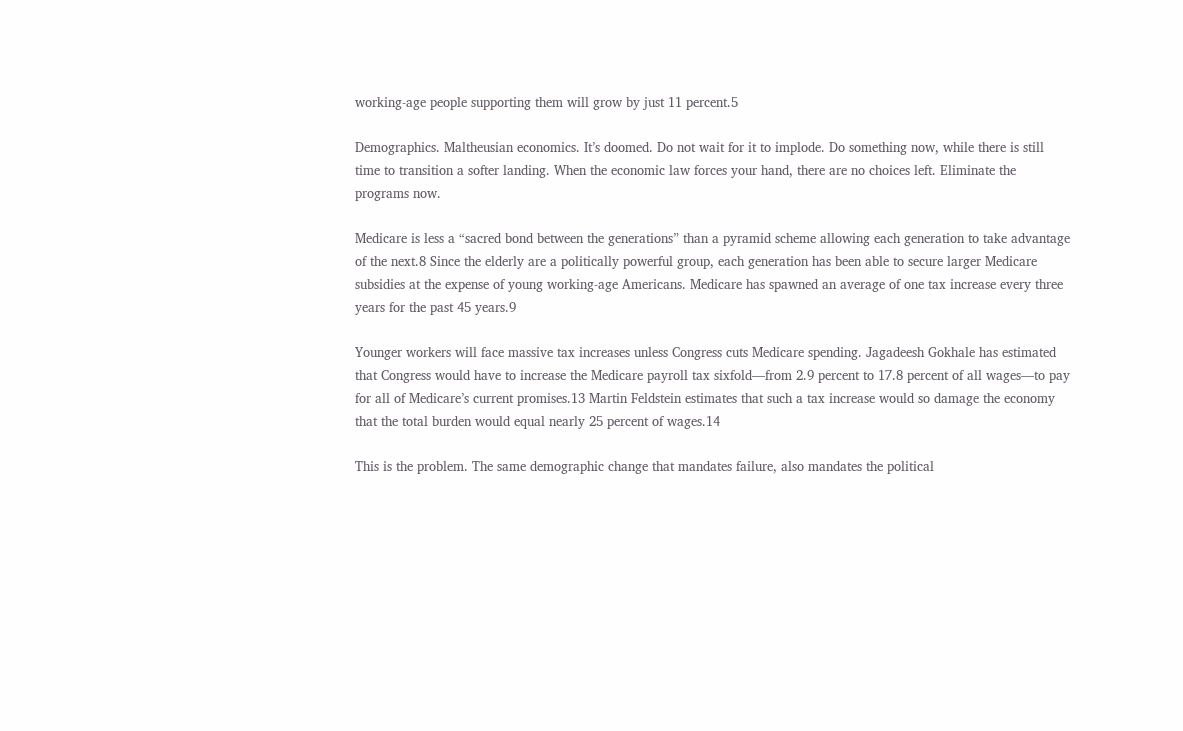working-age people supporting them will grow by just 11 percent.5

Demographics. Maltheusian economics. It’s doomed. Do not wait for it to implode. Do something now, while there is still time to transition a softer landing. When the economic law forces your hand, there are no choices left. Eliminate the programs now.

Medicare is less a “sacred bond between the generations” than a pyramid scheme allowing each generation to take advantage of the next.8 Since the elderly are a politically powerful group, each generation has been able to secure larger Medicare subsidies at the expense of young working-age Americans. Medicare has spawned an average of one tax increase every three years for the past 45 years.9

Younger workers will face massive tax increases unless Congress cuts Medicare spending. Jagadeesh Gokhale has estimated that Congress would have to increase the Medicare payroll tax sixfold—from 2.9 percent to 17.8 percent of all wages—to pay for all of Medicare’s current promises.13 Martin Feldstein estimates that such a tax increase would so damage the economy that the total burden would equal nearly 25 percent of wages.14

This is the problem. The same demographic change that mandates failure, also mandates the political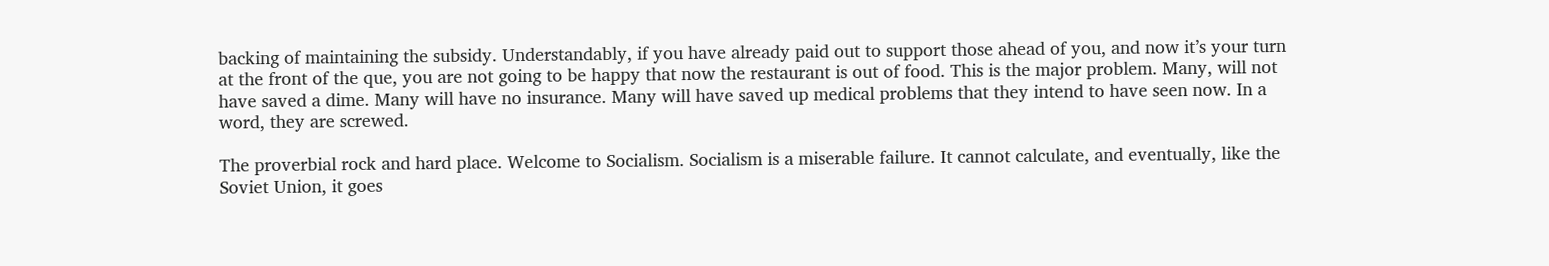backing of maintaining the subsidy. Understandably, if you have already paid out to support those ahead of you, and now it’s your turn at the front of the que, you are not going to be happy that now the restaurant is out of food. This is the major problem. Many, will not have saved a dime. Many will have no insurance. Many will have saved up medical problems that they intend to have seen now. In a word, they are screwed.

The proverbial rock and hard place. Welcome to Socialism. Socialism is a miserable failure. It cannot calculate, and eventually, like the Soviet Union, it goes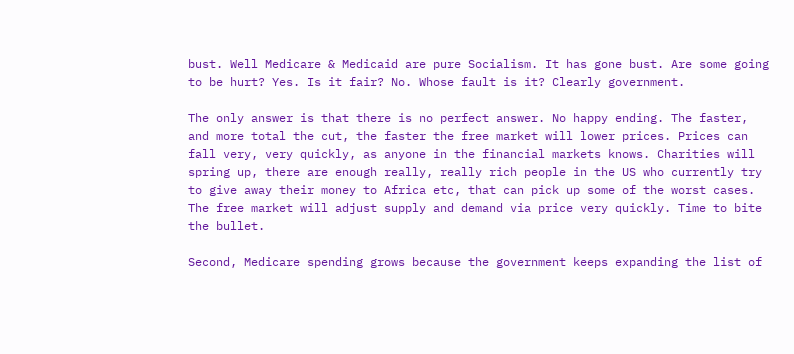bust. Well Medicare & Medicaid are pure Socialism. It has gone bust. Are some going to be hurt? Yes. Is it fair? No. Whose fault is it? Clearly government.

The only answer is that there is no perfect answer. No happy ending. The faster, and more total the cut, the faster the free market will lower prices. Prices can fall very, very quickly, as anyone in the financial markets knows. Charities will spring up, there are enough really, really rich people in the US who currently try to give away their money to Africa etc, that can pick up some of the worst cases. The free market will adjust supply and demand via price very quickly. Time to bite the bullet.

Second, Medicare spending grows because the government keeps expanding the list of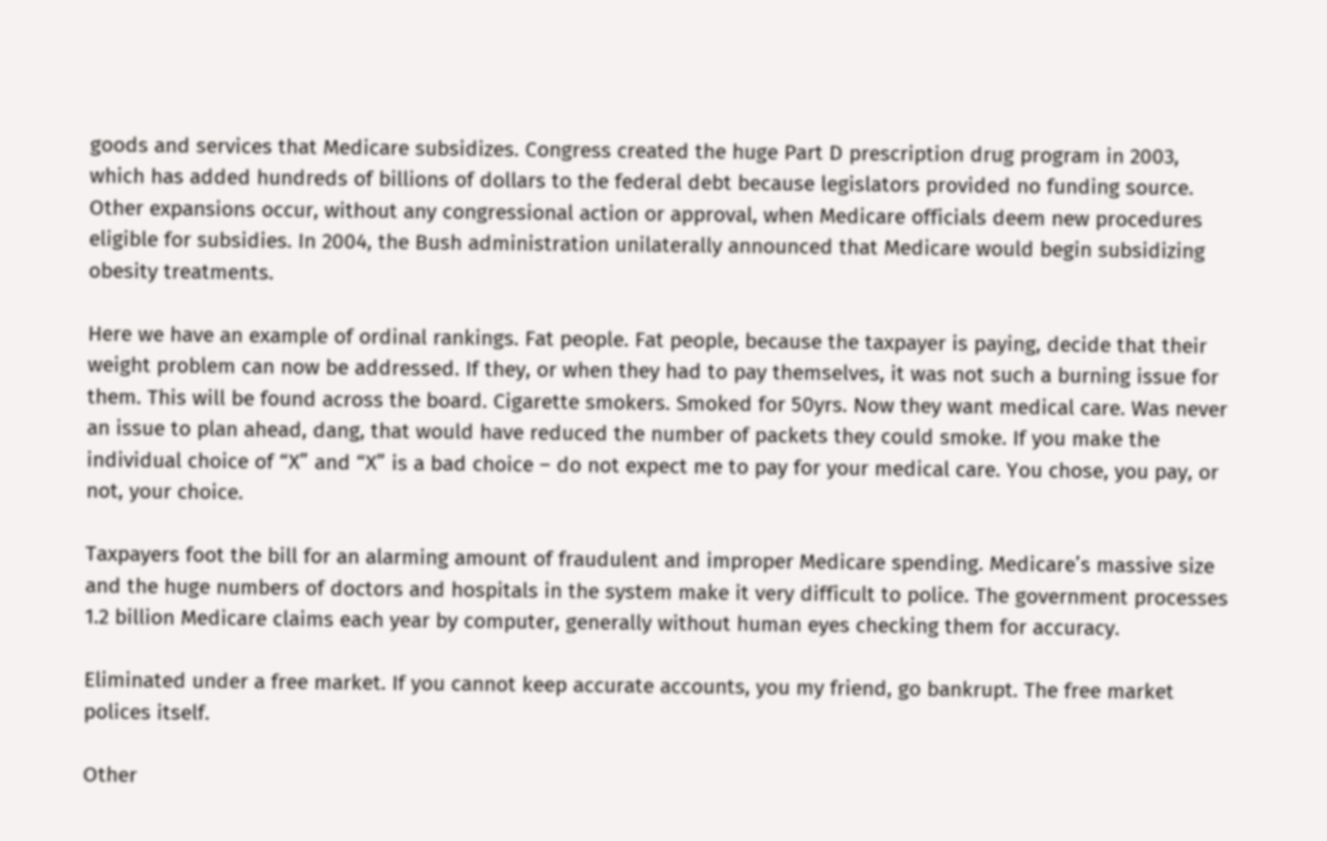goods and services that Medicare subsidizes. Congress created the huge Part D prescription drug program in 2003, which has added hundreds of billions of dollars to the federal debt because legislators provided no funding source. Other expansions occur, without any congressional action or approval, when Medicare officials deem new procedures eligible for subsidies. In 2004, the Bush administration unilaterally announced that Medicare would begin subsidizing obesity treatments.

Here we have an example of ordinal rankings. Fat people. Fat people, because the taxpayer is paying, decide that their weight problem can now be addressed. If they, or when they had to pay themselves, it was not such a burning issue for them. This will be found across the board. Cigarette smokers. Smoked for 50yrs. Now they want medical care. Was never an issue to plan ahead, dang, that would have reduced the number of packets they could smoke. If you make the individual choice of “X” and “X” is a bad choice – do not expect me to pay for your medical care. You chose, you pay, or not, your choice.

Taxpayers foot the bill for an alarming amount of fraudulent and improper Medicare spending. Medicare’s massive size and the huge numbers of doctors and hospitals in the system make it very difficult to police. The government processes 1.2 billion Medicare claims each year by computer, generally without human eyes checking them for accuracy.

Eliminated under a free market. If you cannot keep accurate accounts, you my friend, go bankrupt. The free market polices itself.

Other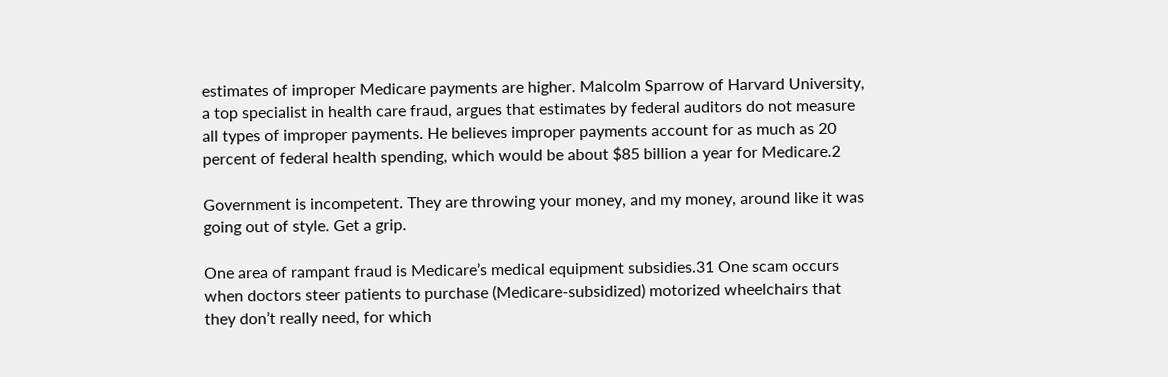estimates of improper Medicare payments are higher. Malcolm Sparrow of Harvard University, a top specialist in health care fraud, argues that estimates by federal auditors do not measure all types of improper payments. He believes improper payments account for as much as 20 percent of federal health spending, which would be about $85 billion a year for Medicare.2

Government is incompetent. They are throwing your money, and my money, around like it was going out of style. Get a grip.

One area of rampant fraud is Medicare’s medical equipment subsidies.31 One scam occurs when doctors steer patients to purchase (Medicare-subsidized) motorized wheelchairs that they don’t really need, for which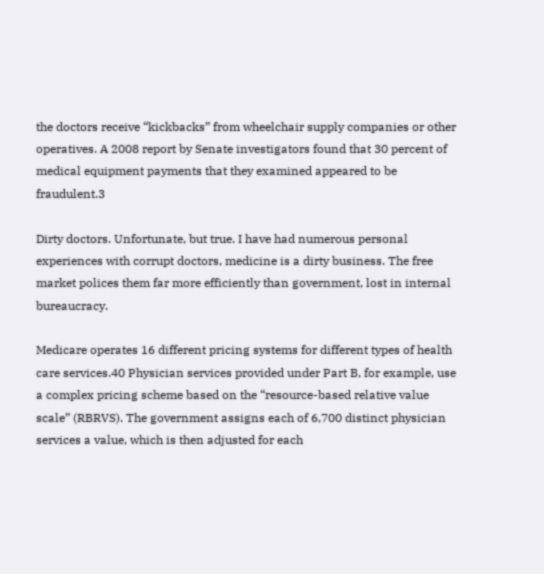the doctors receive “kickbacks” from wheelchair supply companies or other operatives. A 2008 report by Senate investigators found that 30 percent of medical equipment payments that they examined appeared to be fraudulent.3

Dirty doctors. Unfortunate, but true. I have had numerous personal experiences with corrupt doctors, medicine is a dirty business. The free market polices them far more efficiently than government, lost in internal bureaucracy.

Medicare operates 16 different pricing systems for different types of health care services.40 Physician services provided under Part B, for example, use a complex pricing scheme based on the “resource-based relative value scale” (RBRVS). The government assigns each of 6,700 distinct physician services a value, which is then adjusted for each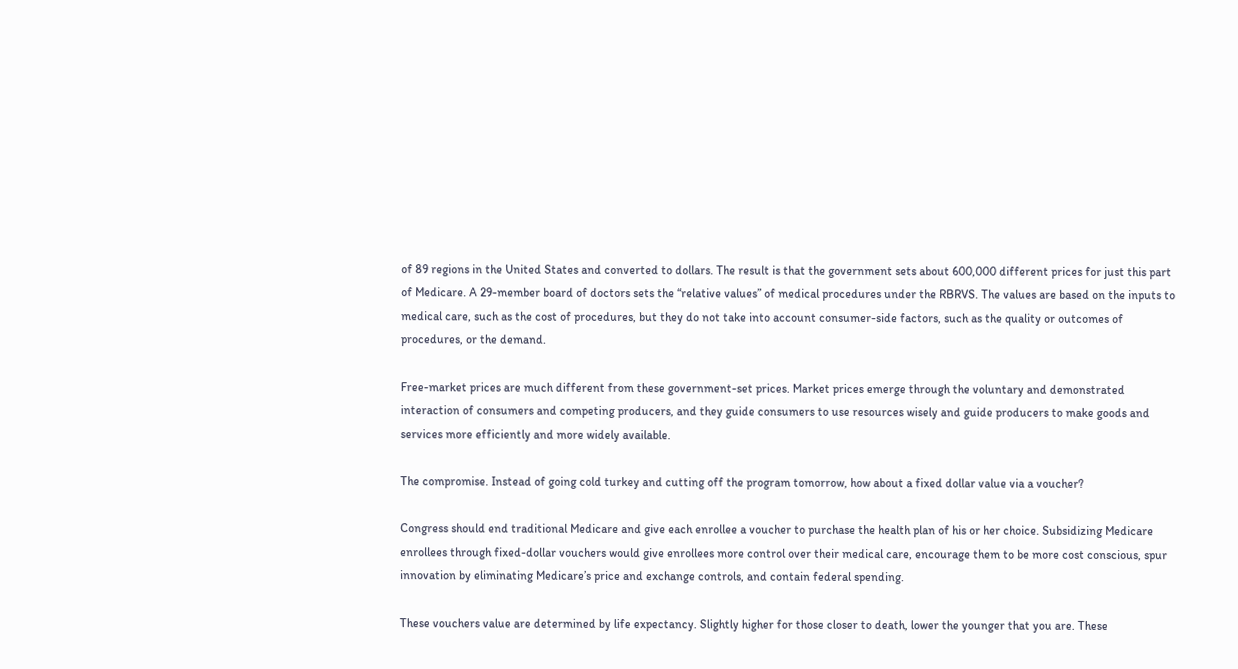of 89 regions in the United States and converted to dollars. The result is that the government sets about 600,000 different prices for just this part of Medicare. A 29-member board of doctors sets the “relative values” of medical procedures under the RBRVS. The values are based on the inputs to medical care, such as the cost of procedures, but they do not take into account consumer-side factors, such as the quality or outcomes of procedures, or the demand.

Free-market prices are much different from these government-set prices. Market prices emerge through the voluntary and demonstrated interaction of consumers and competing producers, and they guide consumers to use resources wisely and guide producers to make goods and services more efficiently and more widely available.

The compromise. Instead of going cold turkey and cutting off the program tomorrow, how about a fixed dollar value via a voucher?

Congress should end traditional Medicare and give each enrollee a voucher to purchase the health plan of his or her choice. Subsidizing Medicare enrollees through fixed-dollar vouchers would give enrollees more control over their medical care, encourage them to be more cost conscious, spur innovation by eliminating Medicare’s price and exchange controls, and contain federal spending.

These vouchers value are determined by life expectancy. Slightly higher for those closer to death, lower the younger that you are. These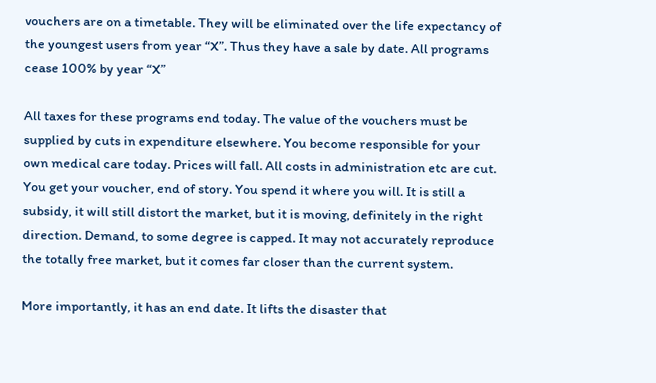vouchers are on a timetable. They will be eliminated over the life expectancy of the youngest users from year “X”. Thus they have a sale by date. All programs cease 100% by year “X”

All taxes for these programs end today. The value of the vouchers must be supplied by cuts in expenditure elsewhere. You become responsible for your own medical care today. Prices will fall. All costs in administration etc are cut. You get your voucher, end of story. You spend it where you will. It is still a subsidy, it will still distort the market, but it is moving, definitely in the right direction. Demand, to some degree is capped. It may not accurately reproduce the totally free market, but it comes far closer than the current system.

More importantly, it has an end date. It lifts the disaster that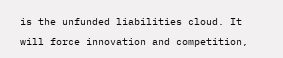is the unfunded liabilities cloud. It will force innovation and competition,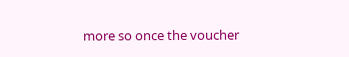more so once the voucher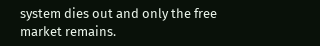system dies out and only the free market remains.